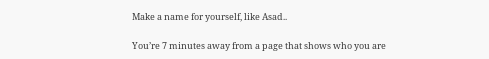Make a name for yourself, like Asad..

You’re 7 minutes away from a page that shows who you are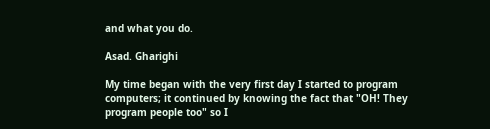and what you do.

Asad. Gharighi

My time began with the very first day I started to program computers; it continued by knowing the fact that "OH! They program people too" so I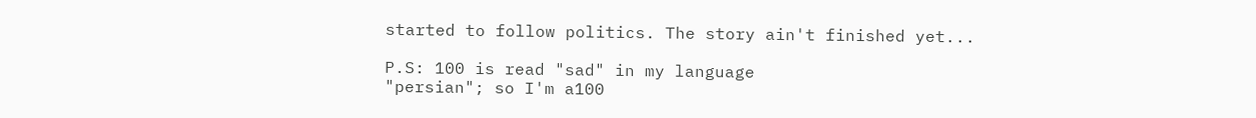started to follow politics. The story ain't finished yet...

P.S: 100 is read "sad" in my language
"persian"; so I'm a100